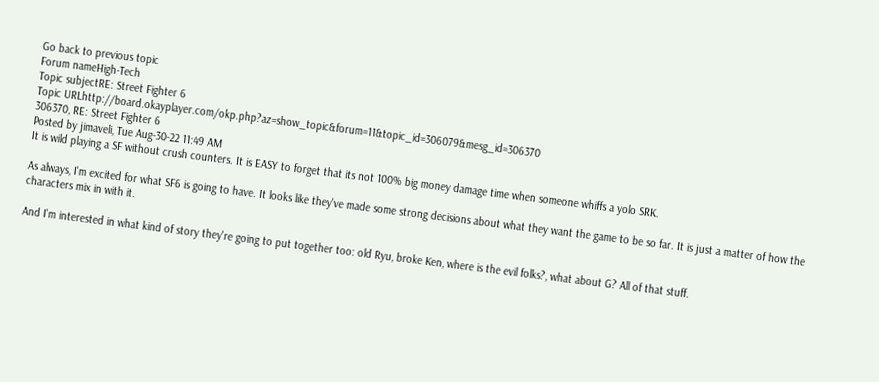Go back to previous topic
Forum nameHigh-Tech
Topic subjectRE: Street Fighter 6
Topic URLhttp://board.okayplayer.com/okp.php?az=show_topic&forum=11&topic_id=306079&mesg_id=306370
306370, RE: Street Fighter 6
Posted by jimaveli, Tue Aug-30-22 11:49 AM
It is wild playing a SF without crush counters. It is EASY to forget that its not 100% big money damage time when someone whiffs a yolo SRK.

As always, I'm excited for what SF6 is going to have. It looks like they've made some strong decisions about what they want the game to be so far. It is just a matter of how the characters mix in with it.

And I'm interested in what kind of story they're going to put together too: old Ryu, broke Ken, where is the evil folks?, what about G? All of that stuff.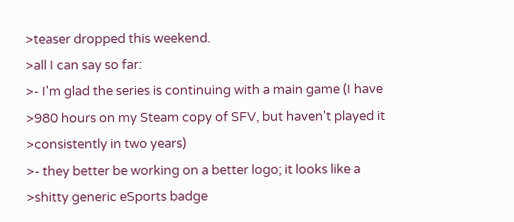>teaser dropped this weekend.
>all I can say so far:
>- I'm glad the series is continuing with a main game (I have
>980 hours on my Steam copy of SFV, but haven't played it
>consistently in two years)
>- they better be working on a better logo; it looks like a
>shitty generic eSports badge